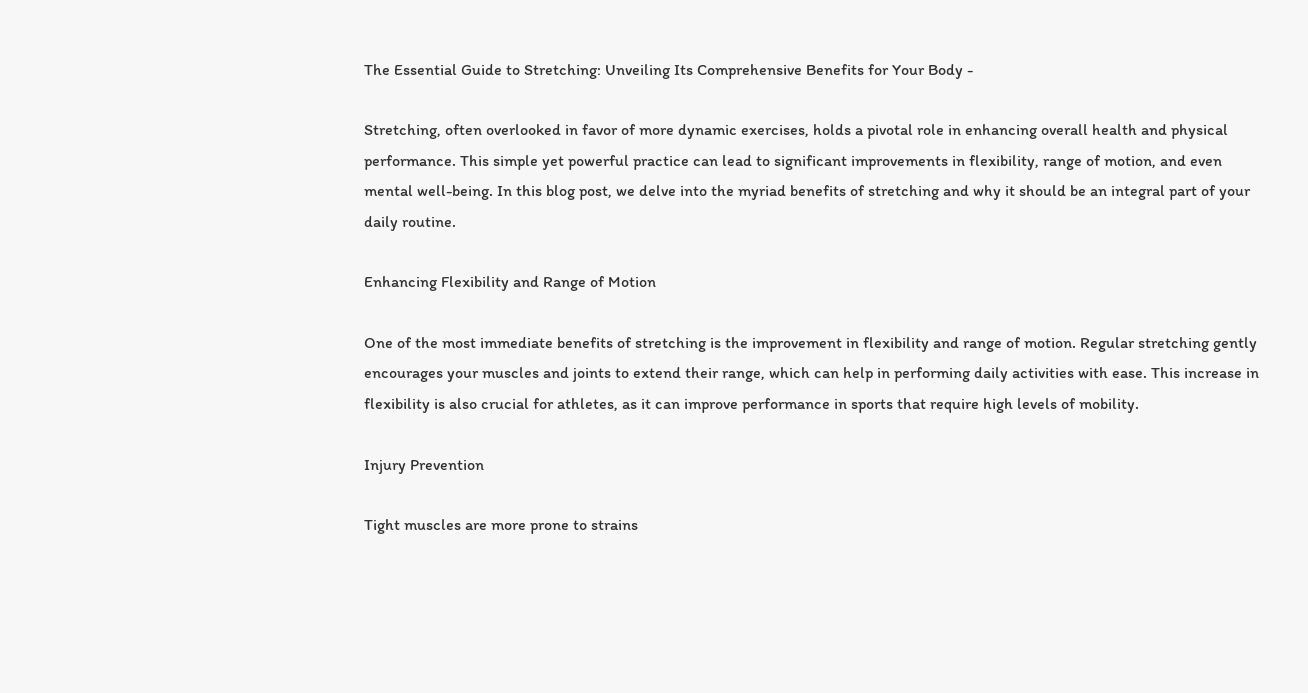The Essential Guide to Stretching: Unveiling Its Comprehensive Benefits for Your Body -

Stretching, often overlooked in favor of more dynamic exercises, holds a pivotal role in enhancing overall health and physical performance. This simple yet powerful practice can lead to significant improvements in flexibility, range of motion, and even mental well-being. In this blog post, we delve into the myriad benefits of stretching and why it should be an integral part of your daily routine.

Enhancing Flexibility and Range of Motion

One of the most immediate benefits of stretching is the improvement in flexibility and range of motion. Regular stretching gently encourages your muscles and joints to extend their range, which can help in performing daily activities with ease. This increase in flexibility is also crucial for athletes, as it can improve performance in sports that require high levels of mobility.

Injury Prevention

Tight muscles are more prone to strains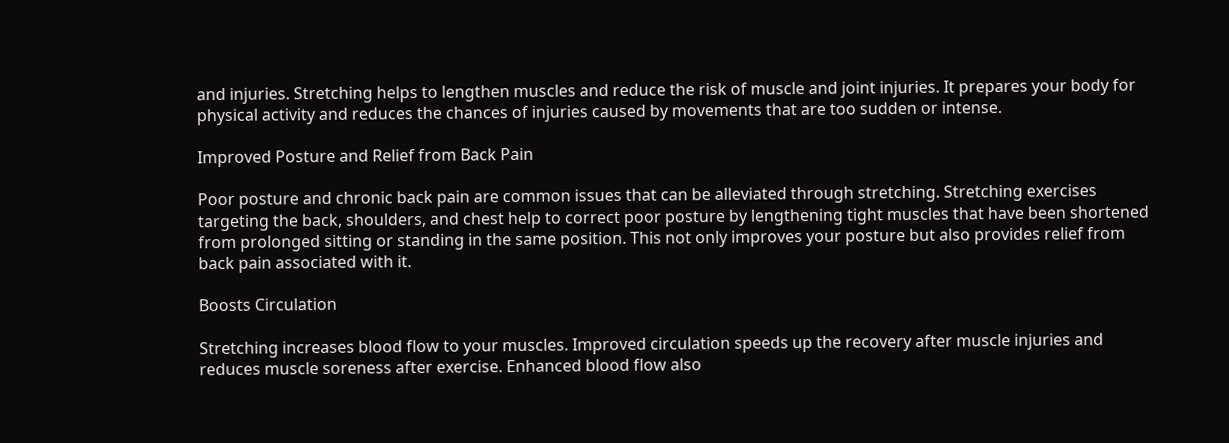and injuries. Stretching helps to lengthen muscles and reduce the risk of muscle and joint injuries. It prepares your body for physical activity and reduces the chances of injuries caused by movements that are too sudden or intense.

Improved Posture and Relief from Back Pain

Poor posture and chronic back pain are common issues that can be alleviated through stretching. Stretching exercises targeting the back, shoulders, and chest help to correct poor posture by lengthening tight muscles that have been shortened from prolonged sitting or standing in the same position. This not only improves your posture but also provides relief from back pain associated with it.

Boosts Circulation

Stretching increases blood flow to your muscles. Improved circulation speeds up the recovery after muscle injuries and reduces muscle soreness after exercise. Enhanced blood flow also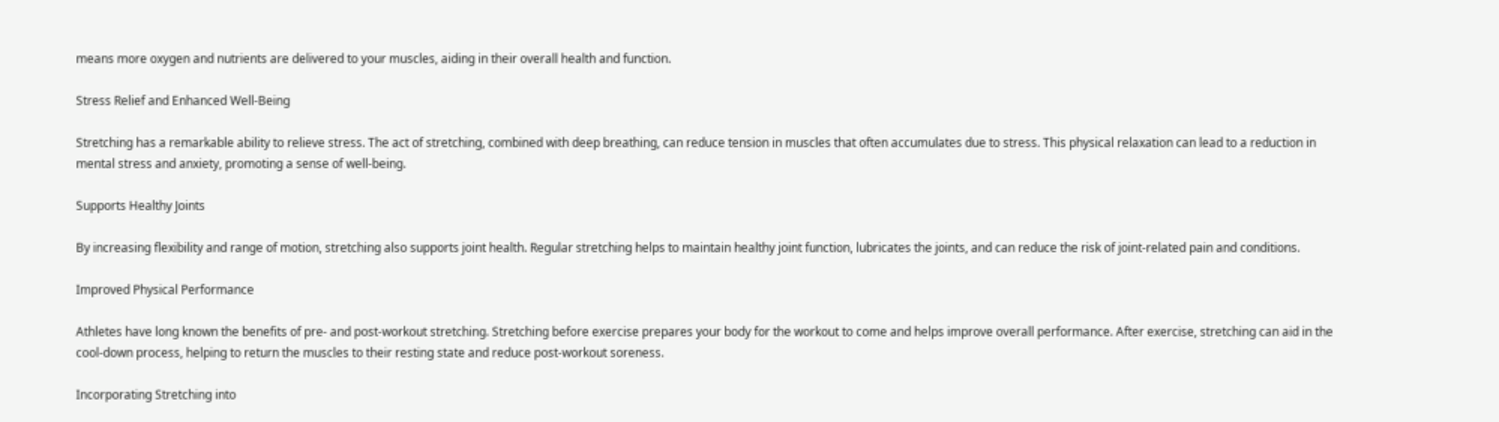means more oxygen and nutrients are delivered to your muscles, aiding in their overall health and function.

Stress Relief and Enhanced Well-Being

Stretching has a remarkable ability to relieve stress. The act of stretching, combined with deep breathing, can reduce tension in muscles that often accumulates due to stress. This physical relaxation can lead to a reduction in mental stress and anxiety, promoting a sense of well-being.

Supports Healthy Joints

By increasing flexibility and range of motion, stretching also supports joint health. Regular stretching helps to maintain healthy joint function, lubricates the joints, and can reduce the risk of joint-related pain and conditions.

Improved Physical Performance

Athletes have long known the benefits of pre- and post-workout stretching. Stretching before exercise prepares your body for the workout to come and helps improve overall performance. After exercise, stretching can aid in the cool-down process, helping to return the muscles to their resting state and reduce post-workout soreness.

Incorporating Stretching into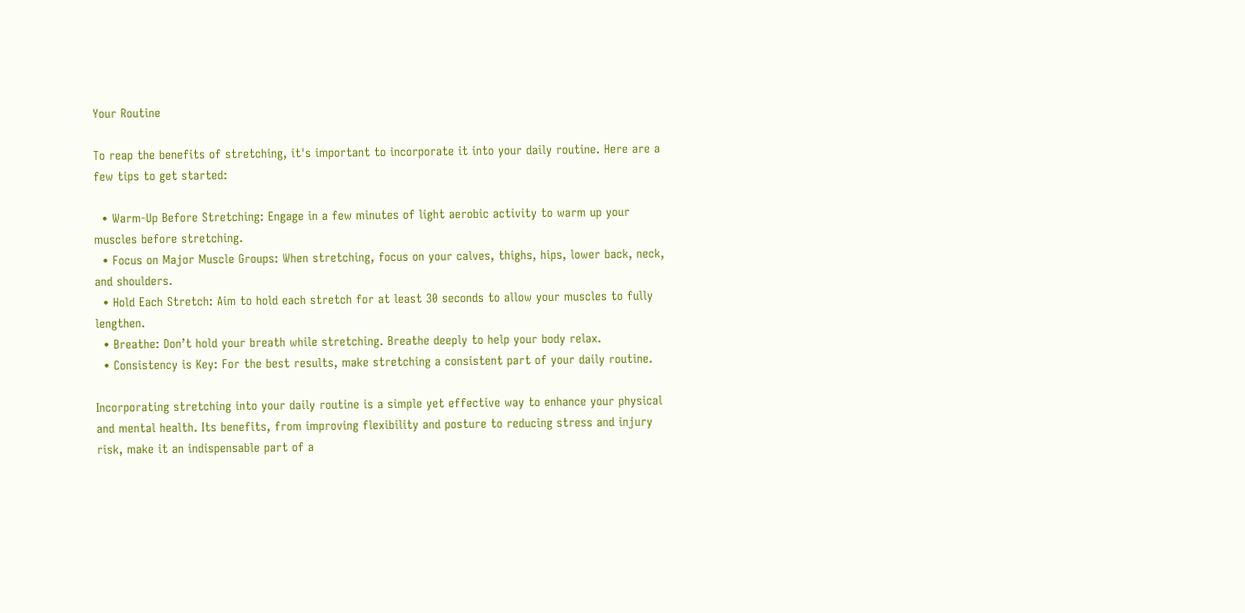Your Routine

To reap the benefits of stretching, it's important to incorporate it into your daily routine. Here are a few tips to get started:

  • Warm-Up Before Stretching: Engage in a few minutes of light aerobic activity to warm up your muscles before stretching.
  • Focus on Major Muscle Groups: When stretching, focus on your calves, thighs, hips, lower back, neck, and shoulders.
  • Hold Each Stretch: Aim to hold each stretch for at least 30 seconds to allow your muscles to fully lengthen.
  • Breathe: Don’t hold your breath while stretching. Breathe deeply to help your body relax.
  • Consistency is Key: For the best results, make stretching a consistent part of your daily routine.

Incorporating stretching into your daily routine is a simple yet effective way to enhance your physical and mental health. Its benefits, from improving flexibility and posture to reducing stress and injury risk, make it an indispensable part of a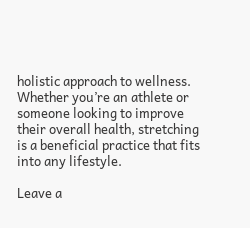holistic approach to wellness. Whether you’re an athlete or someone looking to improve their overall health, stretching is a beneficial practice that fits into any lifestyle.

Leave a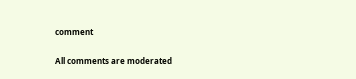comment

All comments are moderated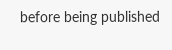before being published